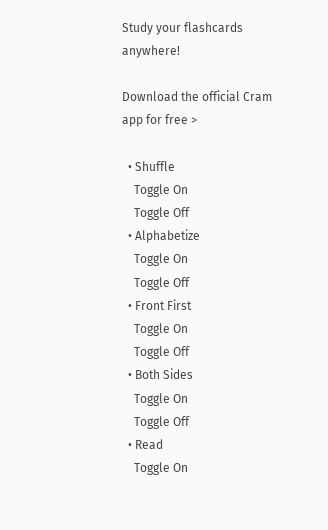Study your flashcards anywhere!

Download the official Cram app for free >

  • Shuffle
    Toggle On
    Toggle Off
  • Alphabetize
    Toggle On
    Toggle Off
  • Front First
    Toggle On
    Toggle Off
  • Both Sides
    Toggle On
    Toggle Off
  • Read
    Toggle On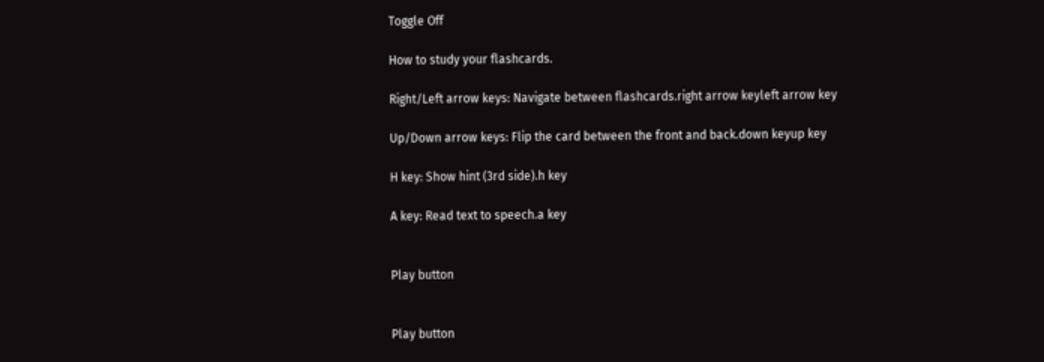Toggle Off

How to study your flashcards.

Right/Left arrow keys: Navigate between flashcards.right arrow keyleft arrow key

Up/Down arrow keys: Flip the card between the front and back.down keyup key

H key: Show hint (3rd side).h key

A key: Read text to speech.a key


Play button


Play button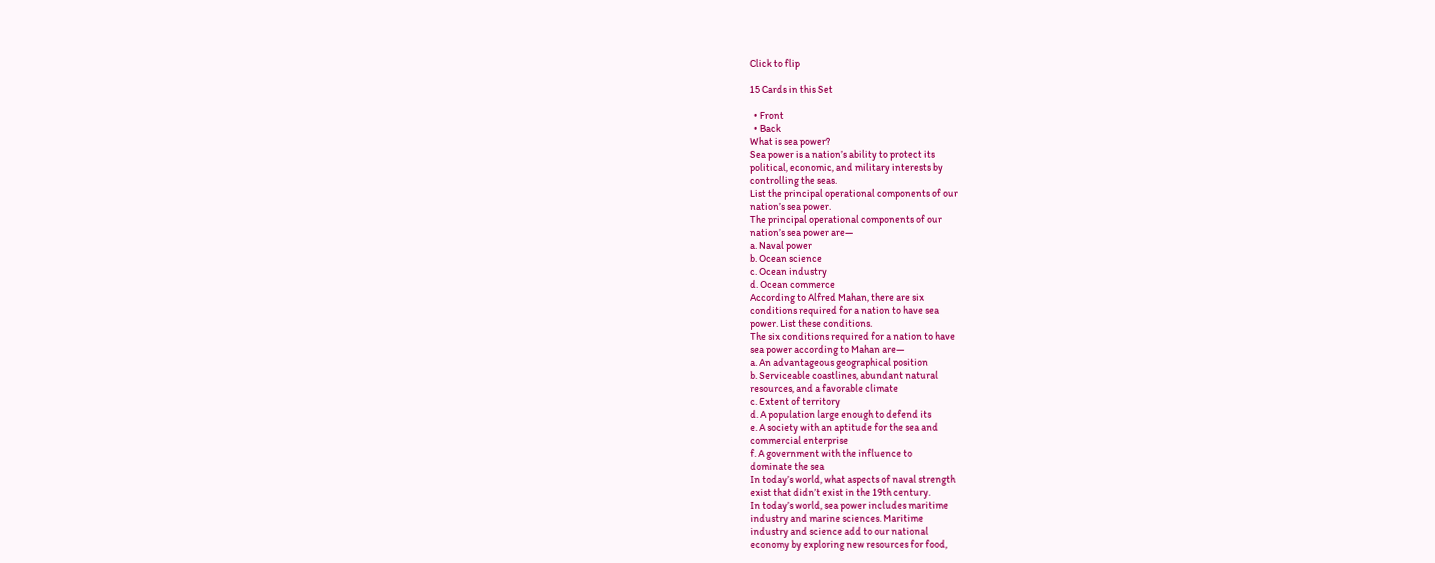Click to flip

15 Cards in this Set

  • Front
  • Back
What is sea power?
Sea power is a nation’s ability to protect its
political, economic, and military interests by
controlling the seas.
List the principal operational components of our
nation’s sea power.
The principal operational components of our
nation’s sea power are—
a. Naval power
b. Ocean science
c. Ocean industry
d. Ocean commerce
According to Alfred Mahan, there are six
conditions required for a nation to have sea
power. List these conditions.
The six conditions required for a nation to have
sea power according to Mahan are—
a. An advantageous geographical position
b. Serviceable coastlines, abundant natural
resources, and a favorable climate
c. Extent of territory
d. A population large enough to defend its
e. A society with an aptitude for the sea and
commercial enterprise
f. A government with the influence to
dominate the sea
In today’s world, what aspects of naval strength
exist that didn’t exist in the 19th century.
In today’s world, sea power includes maritime
industry and marine sciences. Maritime
industry and science add to our national
economy by exploring new resources for food,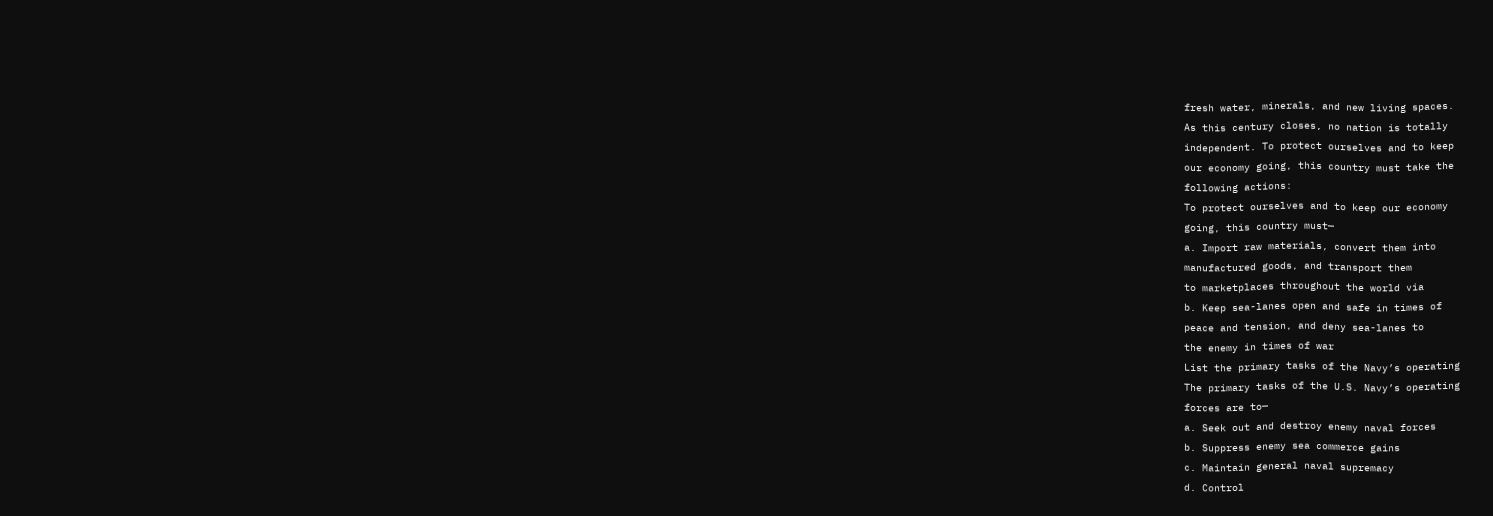fresh water, minerals, and new living spaces.
As this century closes, no nation is totally
independent. To protect ourselves and to keep
our economy going, this country must take the
following actions:
To protect ourselves and to keep our economy
going, this country must—
a. Import raw materials, convert them into
manufactured goods, and transport them
to marketplaces throughout the world via
b. Keep sea-lanes open and safe in times of
peace and tension, and deny sea-lanes to
the enemy in times of war
List the primary tasks of the Navy’s operating
The primary tasks of the U.S. Navy’s operating
forces are to—
a. Seek out and destroy enemy naval forces
b. Suppress enemy sea commerce gains
c. Maintain general naval supremacy
d. Control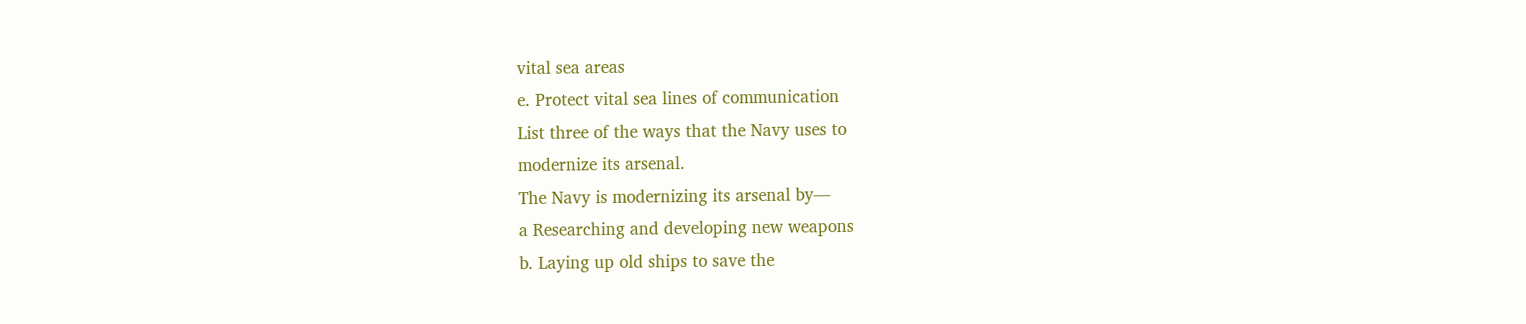vital sea areas
e. Protect vital sea lines of communication
List three of the ways that the Navy uses to
modernize its arsenal.
The Navy is modernizing its arsenal by—
a Researching and developing new weapons
b. Laying up old ships to save the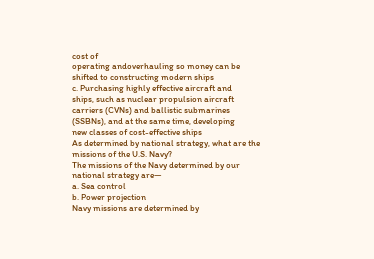cost of
operating andoverhauling so money can be
shifted to constructing modern ships
c. Purchasing highly effective aircraft and
ships, such as nuclear propulsion aircraft
carriers (CVNs) and ballistic submarines
(SSBNs), and at the same time, developing
new classes of cost-effective ships
As determined by national strategy, what are the
missions of the U.S. Navy?
The missions of the Navy determined by our
national strategy are—
a. Sea control
b. Power projection
Navy missions are determined by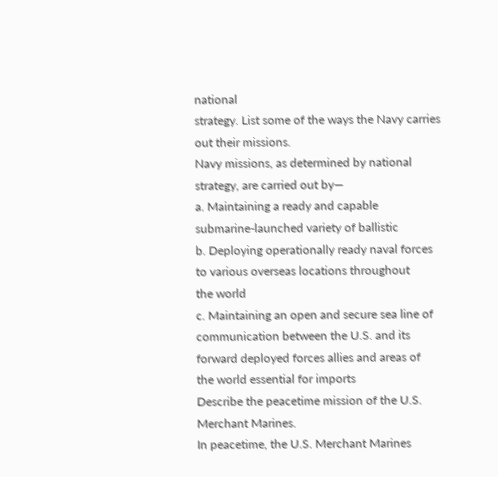national
strategy. List some of the ways the Navy carries
out their missions.
Navy missions, as determined by national
strategy, are carried out by—
a. Maintaining a ready and capable
submarine-launched variety of ballistic
b. Deploying operationally ready naval forces
to various overseas locations throughout
the world
c. Maintaining an open and secure sea line of
communication between the U.S. and its
forward deployed forces allies and areas of
the world essential for imports
Describe the peacetime mission of the U.S.
Merchant Marines.
In peacetime, the U.S. Merchant Marines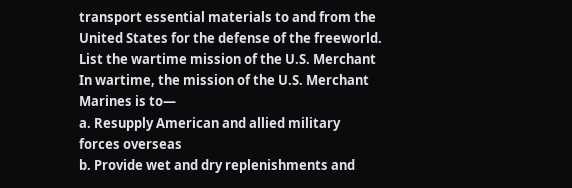transport essential materials to and from the
United States for the defense of the freeworld.
List the wartime mission of the U.S. Merchant
In wartime, the mission of the U.S. Merchant
Marines is to—
a. Resupply American and allied military
forces overseas
b. Provide wet and dry replenishments and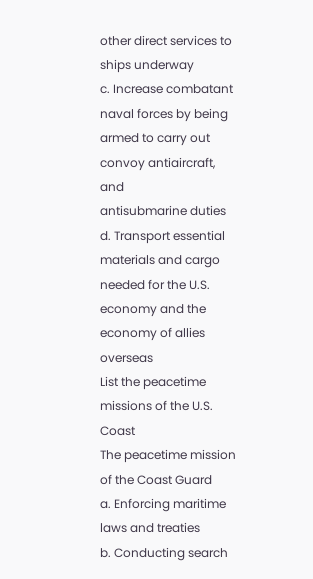other direct services to ships underway
c. Increase combatant naval forces by being
armed to carry out convoy antiaircraft, and
antisubmarine duties
d. Transport essential materials and cargo
needed for the U.S. economy and the
economy of allies overseas
List the peacetime missions of the U.S. Coast
The peacetime mission of the Coast Guard
a. Enforcing maritime laws and treaties
b. Conducting search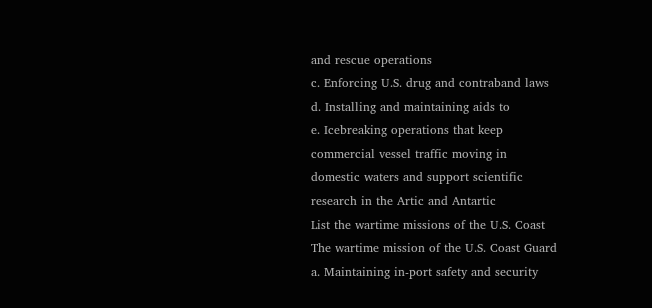and rescue operations
c. Enforcing U.S. drug and contraband laws
d. Installing and maintaining aids to
e. Icebreaking operations that keep
commercial vessel traffic moving in
domestic waters and support scientific
research in the Artic and Antartic
List the wartime missions of the U.S. Coast
The wartime mission of the U.S. Coast Guard
a. Maintaining in-port safety and security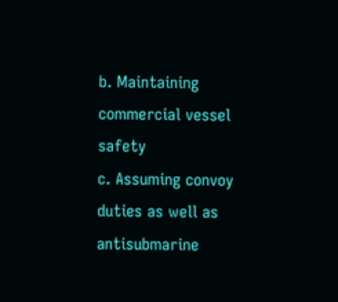b. Maintaining commercial vessel safety
c. Assuming convoy duties as well as
antisubmarine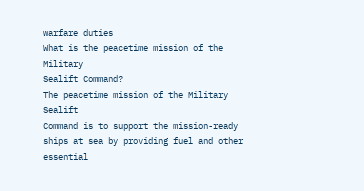warfare duties
What is the peacetime mission of the Military
Sealift Command?
The peacetime mission of the Military Sealift
Command is to support the mission-ready
ships at sea by providing fuel and other
essential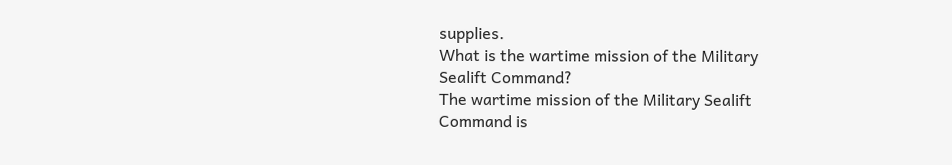supplies.
What is the wartime mission of the Military
Sealift Command?
The wartime mission of the Military Sealift
Command is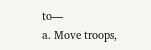to—
a. Move troops,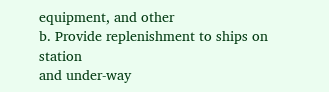equipment, and other
b. Provide replenishment to ships on station
and under-way